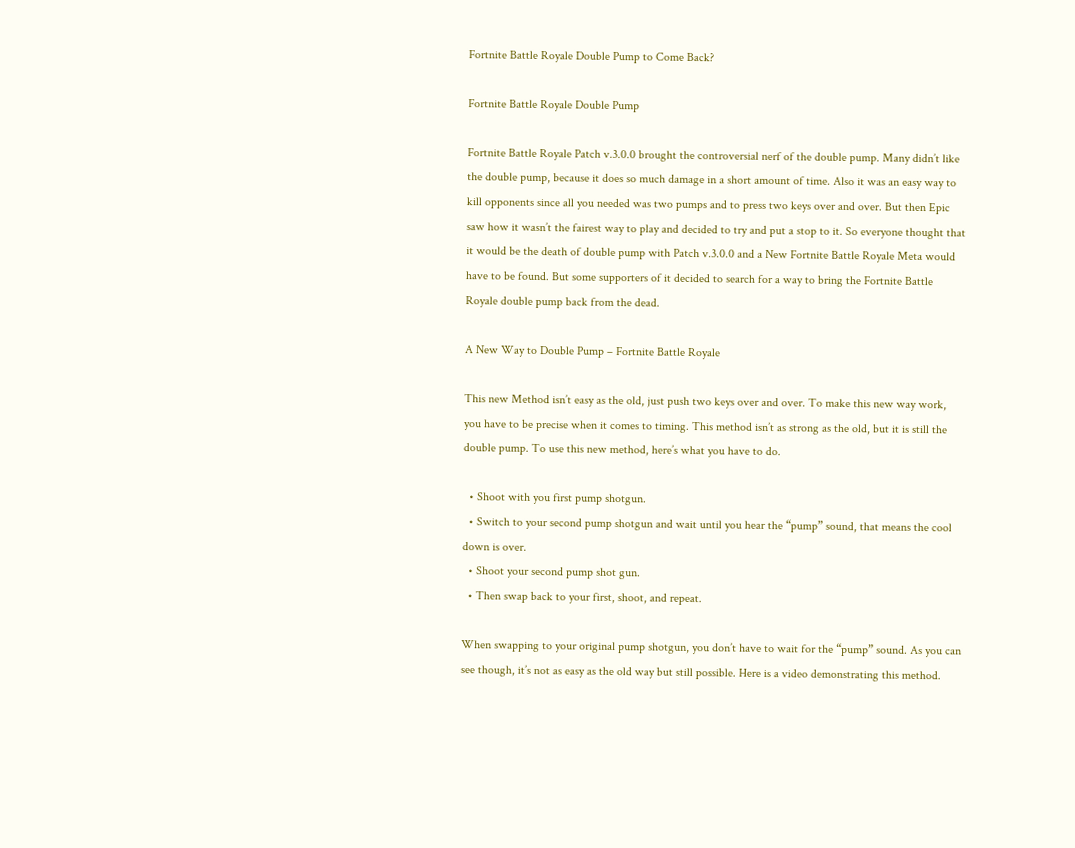Fortnite Battle Royale Double Pump to Come Back?

Fortnite Battle Royale Double Pump

Fortnite Battle Royale Patch v.3.0.0 brought the controversial nerf of the double pump. Many didn’t like the double pump, because it does so much damage in a short amount of time. Also it was an easy way to kill opponents since all you needed was two pumps and to press two keys over and over. But then Epic saw how it wasn’t the fairest way to play and decided to try and put a stop to it. So everyone thought that it would be the death of double pump with Patch v.3.0.0 and a New Fortnite Battle Royale Meta would have to be found. But some supporters of it decided to search for a way to bring the Fortnite Battle Royale double pump back from the dead.

A New Way to Double Pump – Fortnite Battle Royale

This new Method isn’t easy as the old, just push two keys over and over. To make this new way work, you have to be precise when it comes to timing. This method isn’t as strong as the old, but it is still the double pump. To use this new method, here’s what you have to do.

  • Shoot with you first pump shotgun.
  • Switch to your second pump shotgun and wait until you hear the “pump” sound, that means the cool down is over.
  • Shoot your second pump shot gun.
  • Then swap back to your first, shoot, and repeat.

When swapping to your original pump shotgun, you don’t have to wait for the “pump” sound. As you can see though, it’s not as easy as the old way but still possible. Here is a video demonstrating this method.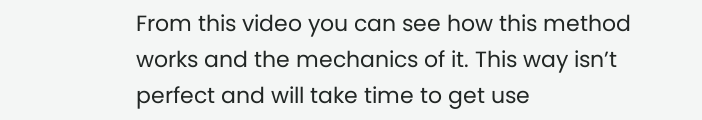From this video you can see how this method works and the mechanics of it. This way isn’t perfect and will take time to get use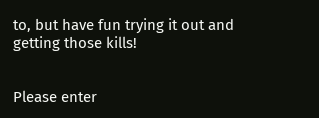to, but have fun trying it out and getting those kills!


Please enter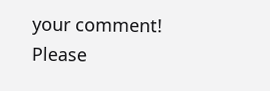your comment!
Please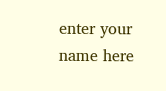enter your name here